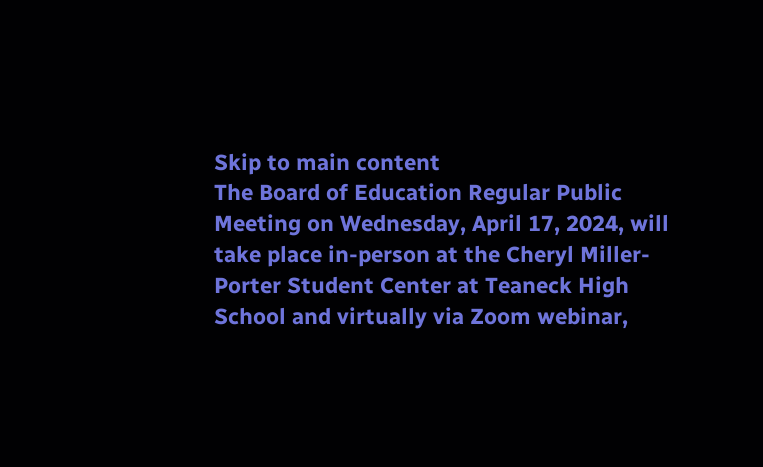Skip to main content
The Board of Education Regular Public Meeting on Wednesday, April 17, 2024, will take place in-person at the Cheryl Miller-Porter Student Center at Teaneck High School and virtually via Zoom webinar,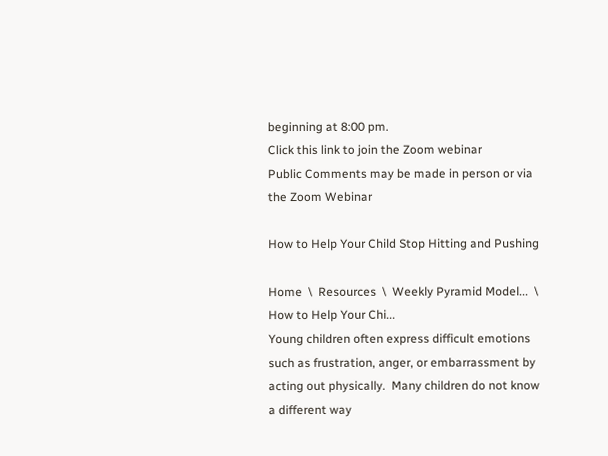beginning at 8:00 pm.
Click this link to join the Zoom webinar
Public Comments may be made in person or via the Zoom Webinar

How to Help Your Child Stop Hitting and Pushing

Home  \  Resources  \  Weekly Pyramid Model...  \  How to Help Your Chi...
Young children often express difficult emotions such as frustration, anger, or embarrassment by acting out physically.  Many children do not know a different way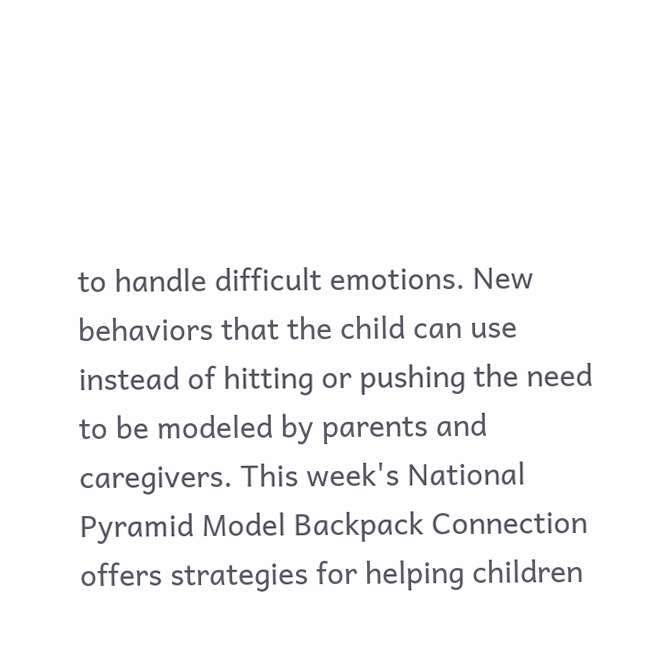to handle difficult emotions. New behaviors that the child can use instead of hitting or pushing the need to be modeled by parents and caregivers. This week's National Pyramid Model Backpack Connection offers strategies for helping children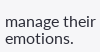manage their emotions.